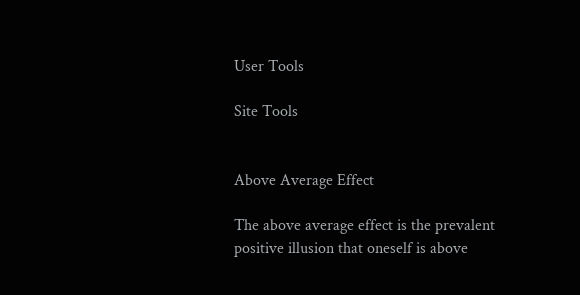User Tools

Site Tools


Above Average Effect

The above average effect is the prevalent positive illusion that oneself is above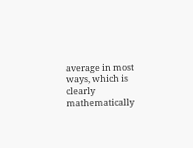average in most ways, which is clearly mathematically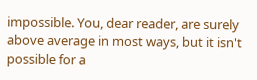impossible. You, dear reader, are surely above average in most ways, but it isn't possible for a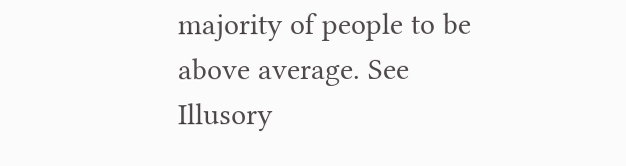majority of people to be above average. See Illusory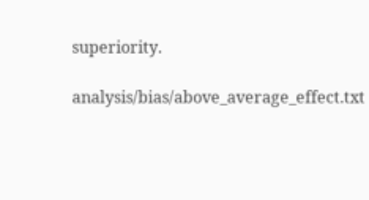superiority.

analysis/bias/above_average_effect.txt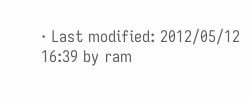· Last modified: 2012/05/12 16:39 by ram